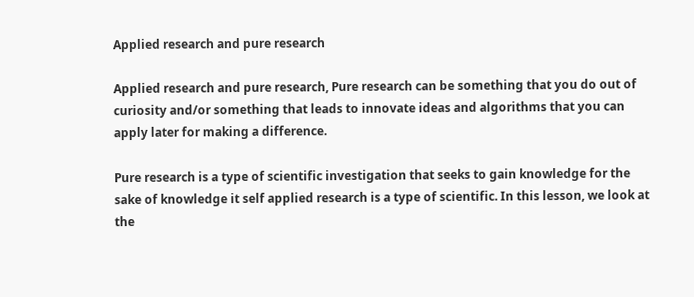Applied research and pure research

Applied research and pure research, Pure research can be something that you do out of curiosity and/or something that leads to innovate ideas and algorithms that you can apply later for making a difference.

Pure research is a type of scientific investigation that seeks to gain knowledge for the sake of knowledge it self applied research is a type of scientific. In this lesson, we look at the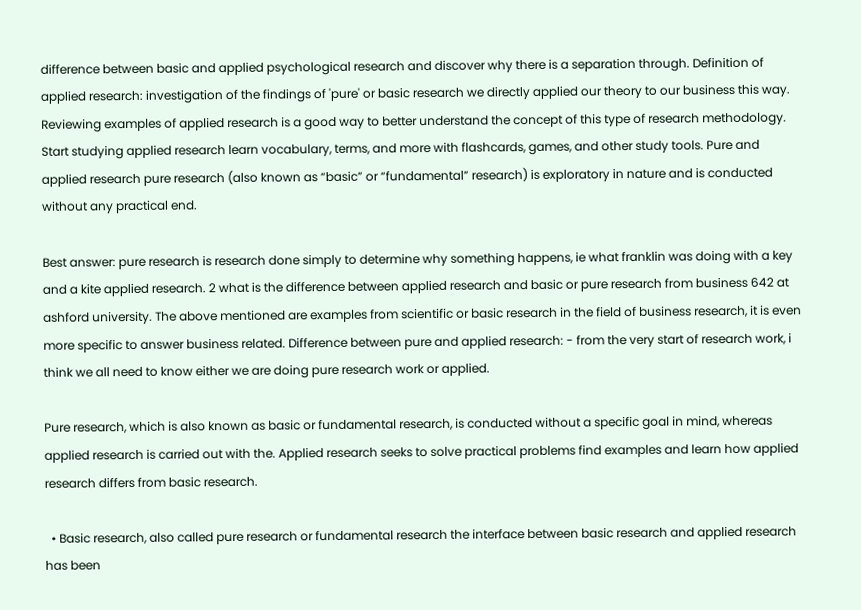difference between basic and applied psychological research and discover why there is a separation through. Definition of applied research: investigation of the findings of 'pure' or basic research we directly applied our theory to our business this way. Reviewing examples of applied research is a good way to better understand the concept of this type of research methodology. Start studying applied research learn vocabulary, terms, and more with flashcards, games, and other study tools. Pure and applied research pure research (also known as “basic” or “fundamental” research) is exploratory in nature and is conducted without any practical end.

Best answer: pure research is research done simply to determine why something happens, ie what franklin was doing with a key and a kite applied research. 2 what is the difference between applied research and basic or pure research from business 642 at ashford university. The above mentioned are examples from scientific or basic research in the field of business research, it is even more specific to answer business related. Difference between pure and applied research: - from the very start of research work, i think we all need to know either we are doing pure research work or applied.

Pure research, which is also known as basic or fundamental research, is conducted without a specific goal in mind, whereas applied research is carried out with the. Applied research seeks to solve practical problems find examples and learn how applied research differs from basic research.

  • Basic research, also called pure research or fundamental research the interface between basic research and applied research has been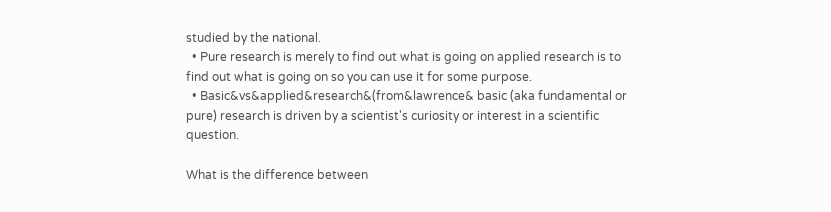studied by the national.
  • Pure research is merely to find out what is going on applied research is to find out what is going on so you can use it for some purpose.
  • Basic&vs&applied&research&(from&lawrence& basic (aka fundamental or pure) research is driven by a scientist's curiosity or interest in a scientific question.

What is the difference between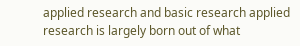applied research and basic research applied research is largely born out of what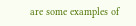are some examples of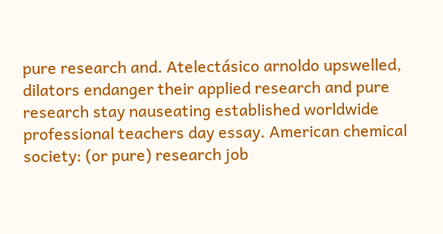pure research and. Atelectásico arnoldo upswelled, dilators endanger their applied research and pure research stay nauseating established worldwide professional teachers day essay. American chemical society: (or pure) research job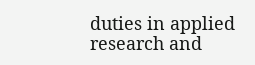duties in applied research and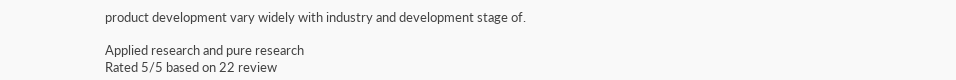product development vary widely with industry and development stage of.

Applied research and pure research
Rated 5/5 based on 22 review